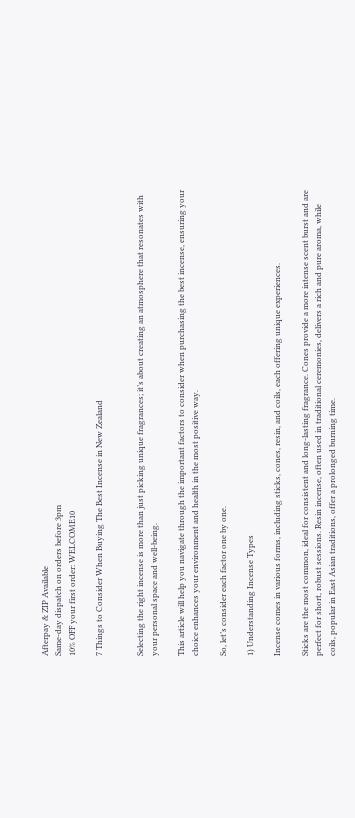Afterpay & ZIP Available
Same-day dispatch on orders before 3pm
10% OFF your first order: WELCOME10

7 Things to Consider When Buying The Best Incense in New Zealand


Selecting the right incense is more than just picking unique fragrances; it’s about creating an atmosphere that resonates with your personal space and well-being.

This article will help you navigate through the important factors to consider when purchasing the best incense, ensuring your choice enhances your environment and health in the most positive way.

So, let’s consider each factor one by one.

1) Understanding Incense Types

Incense comes in various forms, including sticks, cones, resin, and coils, each offering unique experiences.

Sticks are the most common, ideal for consistent and long-lasting fragrance. Cones provide a more intense scent burst and are perfect for short, robust sessions. Resin incense, often used in traditional ceremonies, delivers a rich and pure aroma, while coils, popular in East Asian traditions, offer a prolonged burning time.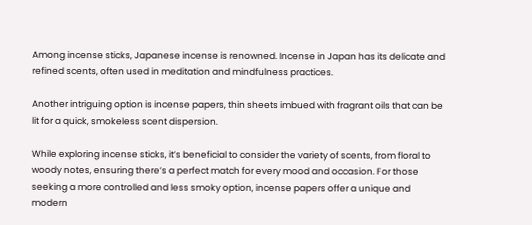Among incense sticks, Japanese incense is renowned. Incense in Japan has its delicate and refined scents, often used in meditation and mindfulness practices.

Another intriguing option is incense papers, thin sheets imbued with fragrant oils that can be lit for a quick, smokeless scent dispersion.

While exploring incense sticks, it’s beneficial to consider the variety of scents, from floral to woody notes, ensuring there’s a perfect match for every mood and occasion. For those seeking a more controlled and less smoky option, incense papers offer a unique and modern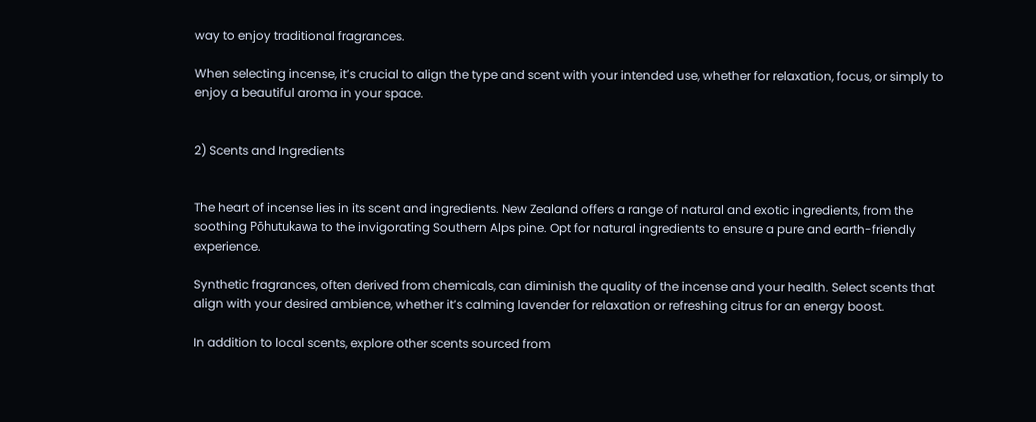way to enjoy traditional fragrances.

When selecting incense, it’s crucial to align the type and scent with your intended use, whether for relaxation, focus, or simply to enjoy a beautiful aroma in your space.


2) Scents and Ingredients


The heart of incense lies in its scent and ingredients. New Zealand offers a range of natural and exotic ingredients, from the soothing Pōhutukawa to the invigorating Southern Alps pine. Opt for natural ingredients to ensure a pure and earth-friendly experience.

Synthetic fragrances, often derived from chemicals, can diminish the quality of the incense and your health. Select scents that align with your desired ambience, whether it’s calming lavender for relaxation or refreshing citrus for an energy boost.

In addition to local scents, explore other scents sourced from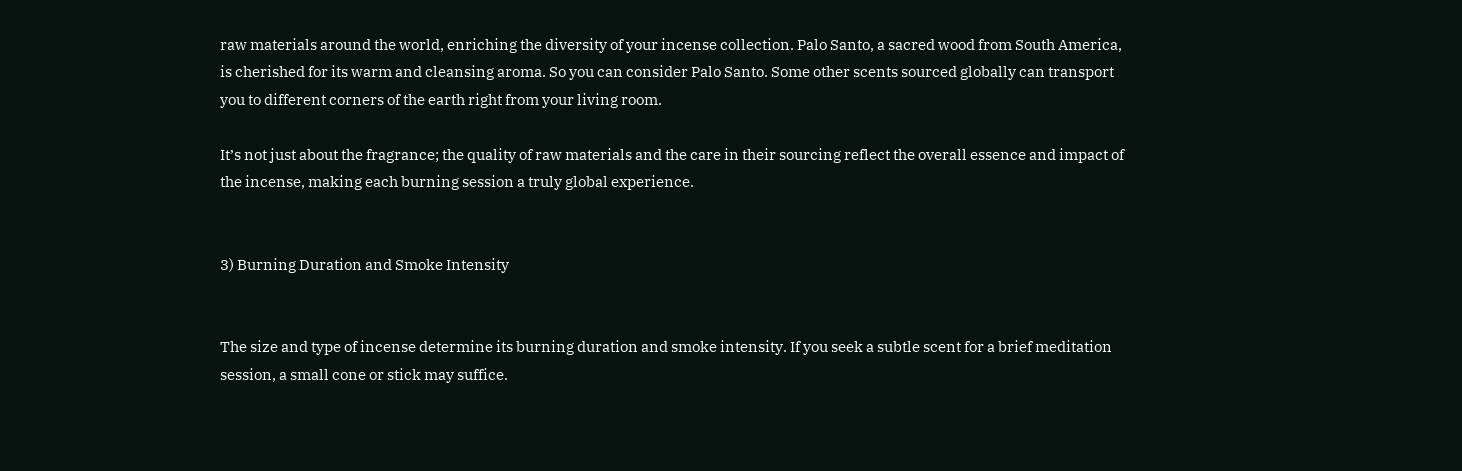raw materials around the world, enriching the diversity of your incense collection. Palo Santo, a sacred wood from South America, is cherished for its warm and cleansing aroma. So you can consider Palo Santo. Some other scents sourced globally can transport you to different corners of the earth right from your living room.

It’s not just about the fragrance; the quality of raw materials and the care in their sourcing reflect the overall essence and impact of the incense, making each burning session a truly global experience.


3) Burning Duration and Smoke Intensity


The size and type of incense determine its burning duration and smoke intensity. If you seek a subtle scent for a brief meditation session, a small cone or stick may suffice.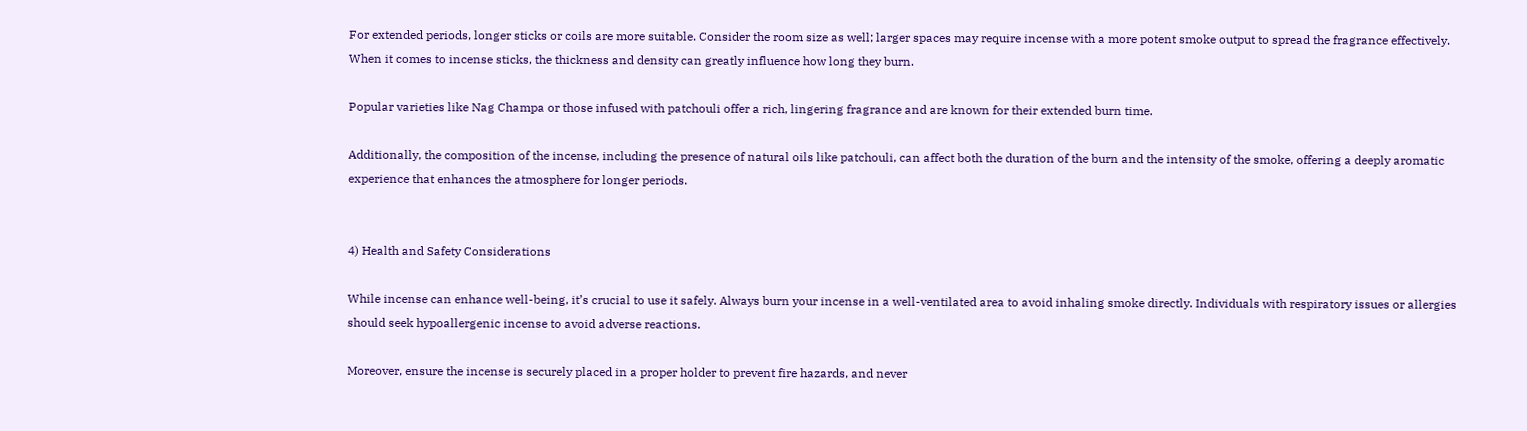For extended periods, longer sticks or coils are more suitable. Consider the room size as well; larger spaces may require incense with a more potent smoke output to spread the fragrance effectively. When it comes to incense sticks, the thickness and density can greatly influence how long they burn.

Popular varieties like Nag Champa or those infused with patchouli offer a rich, lingering fragrance and are known for their extended burn time.

Additionally, the composition of the incense, including the presence of natural oils like patchouli, can affect both the duration of the burn and the intensity of the smoke, offering a deeply aromatic experience that enhances the atmosphere for longer periods.


4) Health and Safety Considerations

While incense can enhance well-being, it’s crucial to use it safely. Always burn your incense in a well-ventilated area to avoid inhaling smoke directly. Individuals with respiratory issues or allergies should seek hypoallergenic incense to avoid adverse reactions.

Moreover, ensure the incense is securely placed in a proper holder to prevent fire hazards, and never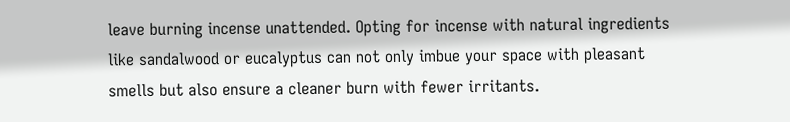leave burning incense unattended. Opting for incense with natural ingredients like sandalwood or eucalyptus can not only imbue your space with pleasant smells but also ensure a cleaner burn with fewer irritants.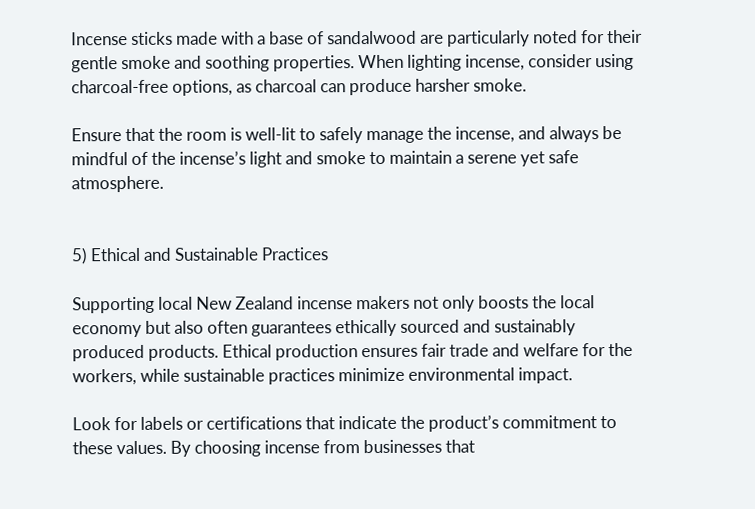Incense sticks made with a base of sandalwood are particularly noted for their gentle smoke and soothing properties. When lighting incense, consider using charcoal-free options, as charcoal can produce harsher smoke.

Ensure that the room is well-lit to safely manage the incense, and always be mindful of the incense’s light and smoke to maintain a serene yet safe atmosphere.


5) Ethical and Sustainable Practices

Supporting local New Zealand incense makers not only boosts the local economy but also often guarantees ethically sourced and sustainably produced products. Ethical production ensures fair trade and welfare for the workers, while sustainable practices minimize environmental impact.

Look for labels or certifications that indicate the product’s commitment to these values. By choosing incense from businesses that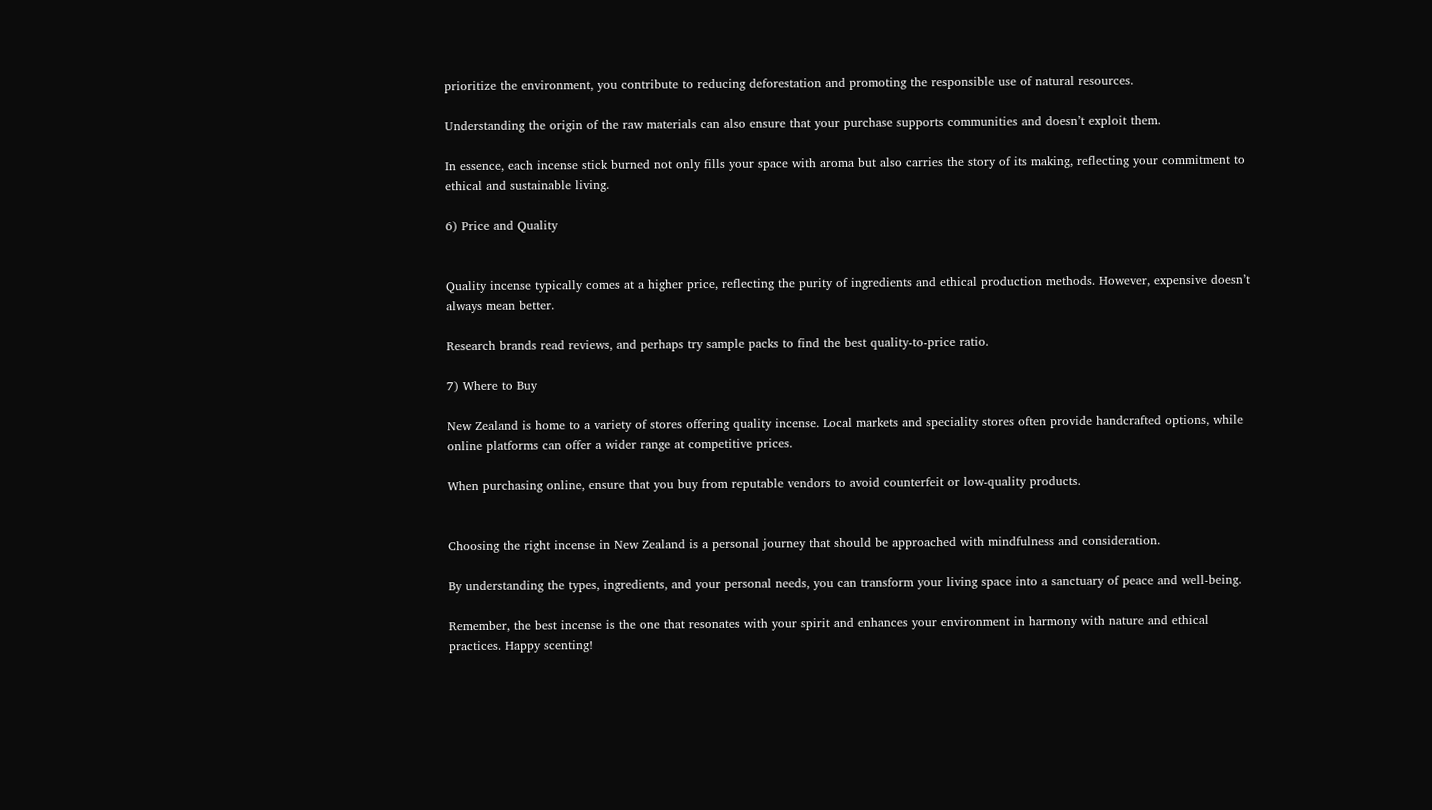prioritize the environment, you contribute to reducing deforestation and promoting the responsible use of natural resources.

Understanding the origin of the raw materials can also ensure that your purchase supports communities and doesn’t exploit them.

In essence, each incense stick burned not only fills your space with aroma but also carries the story of its making, reflecting your commitment to ethical and sustainable living.

6) Price and Quality


Quality incense typically comes at a higher price, reflecting the purity of ingredients and ethical production methods. However, expensive doesn’t always mean better.

Research brands read reviews, and perhaps try sample packs to find the best quality-to-price ratio.

7) Where to Buy

New Zealand is home to a variety of stores offering quality incense. Local markets and speciality stores often provide handcrafted options, while online platforms can offer a wider range at competitive prices.

When purchasing online, ensure that you buy from reputable vendors to avoid counterfeit or low-quality products.


Choosing the right incense in New Zealand is a personal journey that should be approached with mindfulness and consideration.

By understanding the types, ingredients, and your personal needs, you can transform your living space into a sanctuary of peace and well-being.

Remember, the best incense is the one that resonates with your spirit and enhances your environment in harmony with nature and ethical practices. Happy scenting!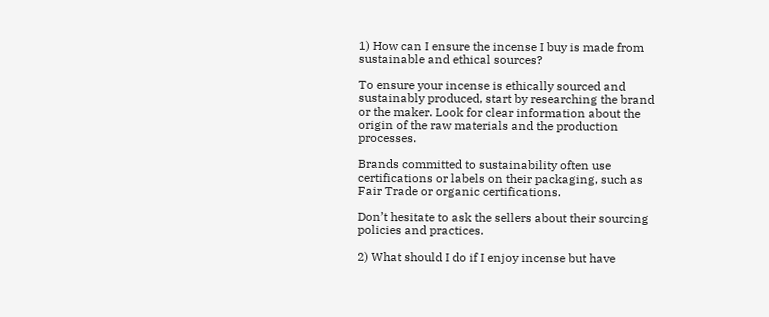1) How can I ensure the incense I buy is made from sustainable and ethical sources?

To ensure your incense is ethically sourced and sustainably produced, start by researching the brand or the maker. Look for clear information about the origin of the raw materials and the production processes.

Brands committed to sustainability often use certifications or labels on their packaging, such as Fair Trade or organic certifications.

Don’t hesitate to ask the sellers about their sourcing policies and practices.

2) What should I do if I enjoy incense but have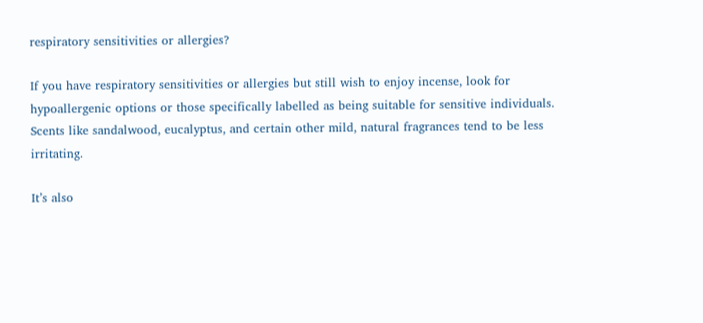respiratory sensitivities or allergies?

If you have respiratory sensitivities or allergies but still wish to enjoy incense, look for hypoallergenic options or those specifically labelled as being suitable for sensitive individuals. Scents like sandalwood, eucalyptus, and certain other mild, natural fragrances tend to be less irritating.

It’s also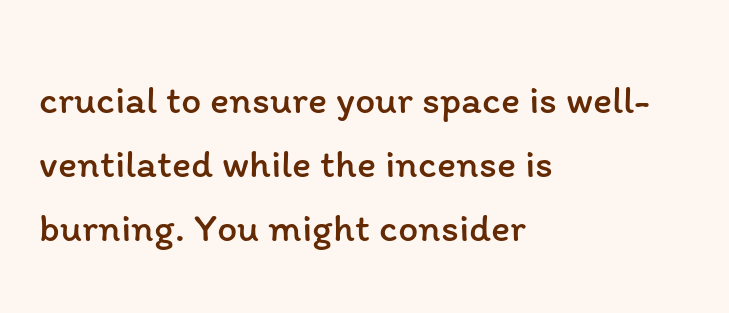crucial to ensure your space is well-ventilated while the incense is burning. You might consider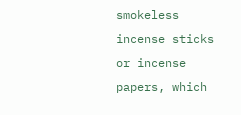smokeless incense sticks or incense papers, which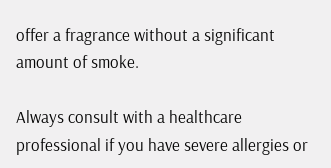offer a fragrance without a significant amount of smoke.

Always consult with a healthcare professional if you have severe allergies or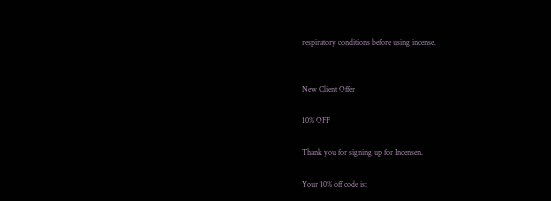respiratory conditions before using incense.


New Client Offer

10% OFF

Thank you for signing up for Incensen.

Your 10% off code is: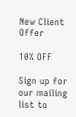New Client Offer

10% OFF

Sign up for our mailing list to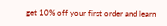get 10% off your first order and learn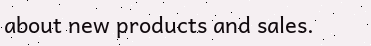about new products and sales.